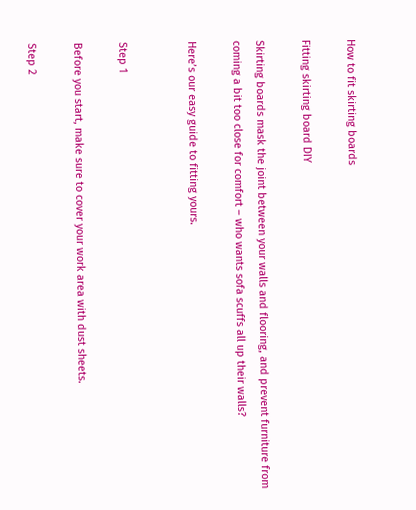How to fit skirting boards

Fitting skirting board DIY

Skirting boards mask the joint between your walls and flooring, and prevent furniture from coming a bit too close for comfort – who wants sofa scuffs all up their walls?

Here’s our easy guide to fitting yours.


Step 1

Before you start, make sure to cover your work area with dust sheets.

Step 2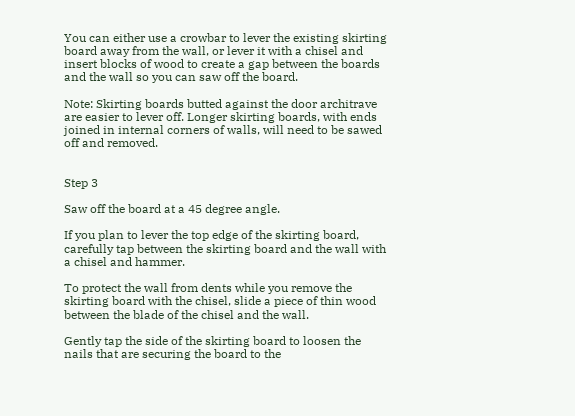You can either use a crowbar to lever the existing skirting board away from the wall, or lever it with a chisel and insert blocks of wood to create a gap between the boards and the wall so you can saw off the board.

Note: Skirting boards butted against the door architrave are easier to lever off. Longer skirting boards, with ends joined in internal corners of walls, will need to be sawed off and removed.


Step 3

Saw off the board at a 45 degree angle.

If you plan to lever the top edge of the skirting board, carefully tap between the skirting board and the wall with a chisel and hammer.

To protect the wall from dents while you remove the skirting board with the chisel, slide a piece of thin wood between the blade of the chisel and the wall.

Gently tap the side of the skirting board to loosen the nails that are securing the board to the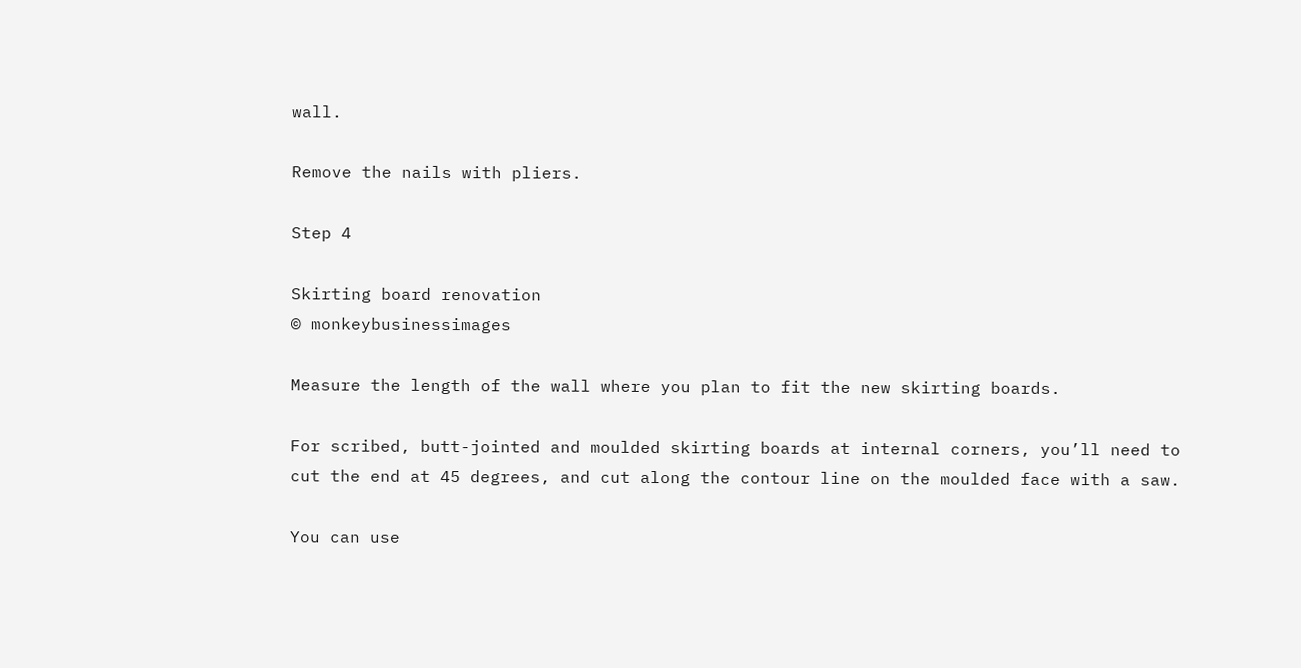wall.

Remove the nails with pliers.

Step 4

Skirting board renovation
© monkeybusinessimages

Measure the length of the wall where you plan to fit the new skirting boards.

For scribed, butt-jointed and moulded skirting boards at internal corners, you’ll need to cut the end at 45 degrees, and cut along the contour line on the moulded face with a saw.

You can use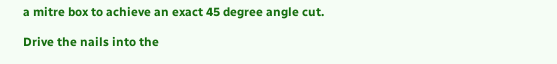a mitre box to achieve an exact 45 degree angle cut.

Drive the nails into the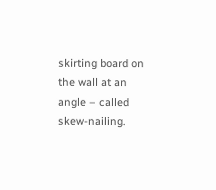skirting board on the wall at an angle – called skew-nailing.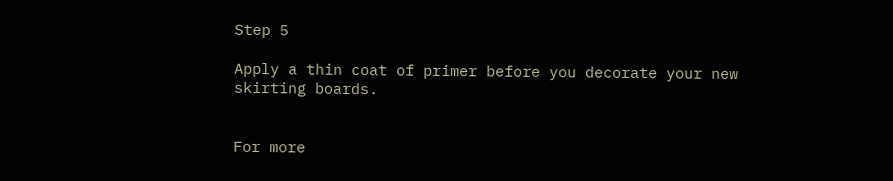Step 5

Apply a thin coat of primer before you decorate your new skirting boards.


For more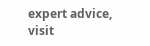expert advice, visit